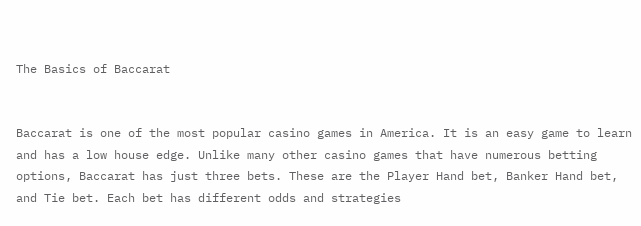The Basics of Baccarat


Baccarat is one of the most popular casino games in America. It is an easy game to learn and has a low house edge. Unlike many other casino games that have numerous betting options, Baccarat has just three bets. These are the Player Hand bet, Banker Hand bet, and Tie bet. Each bet has different odds and strategies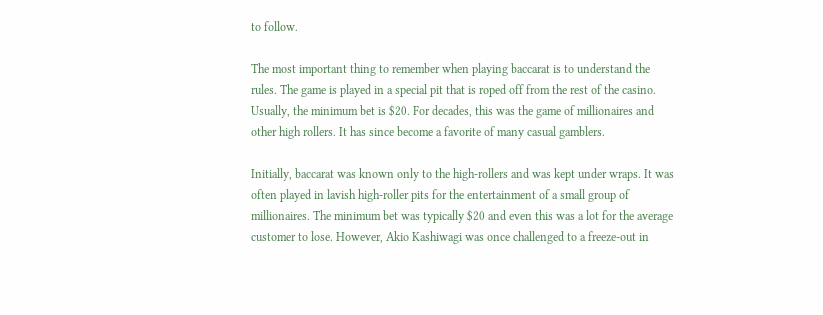to follow.

The most important thing to remember when playing baccarat is to understand the rules. The game is played in a special pit that is roped off from the rest of the casino. Usually, the minimum bet is $20. For decades, this was the game of millionaires and other high rollers. It has since become a favorite of many casual gamblers.

Initially, baccarat was known only to the high-rollers and was kept under wraps. It was often played in lavish high-roller pits for the entertainment of a small group of millionaires. The minimum bet was typically $20 and even this was a lot for the average customer to lose. However, Akio Kashiwagi was once challenged to a freeze-out in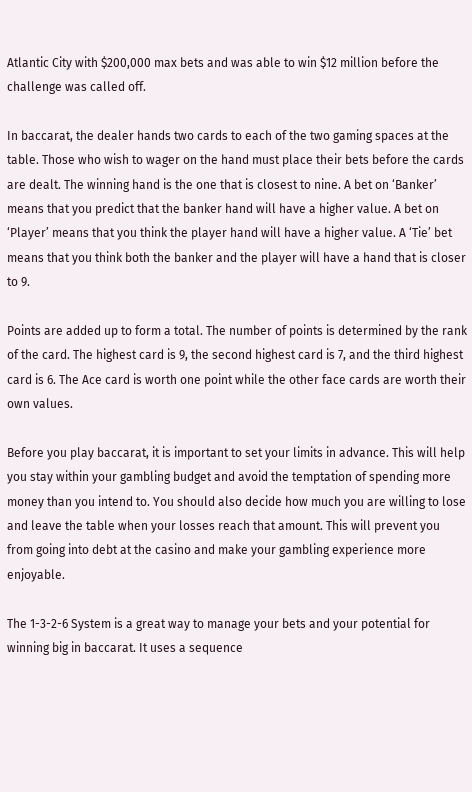Atlantic City with $200,000 max bets and was able to win $12 million before the challenge was called off.

In baccarat, the dealer hands two cards to each of the two gaming spaces at the table. Those who wish to wager on the hand must place their bets before the cards are dealt. The winning hand is the one that is closest to nine. A bet on ‘Banker’ means that you predict that the banker hand will have a higher value. A bet on ‘Player’ means that you think the player hand will have a higher value. A ‘Tie’ bet means that you think both the banker and the player will have a hand that is closer to 9.

Points are added up to form a total. The number of points is determined by the rank of the card. The highest card is 9, the second highest card is 7, and the third highest card is 6. The Ace card is worth one point while the other face cards are worth their own values.

Before you play baccarat, it is important to set your limits in advance. This will help you stay within your gambling budget and avoid the temptation of spending more money than you intend to. You should also decide how much you are willing to lose and leave the table when your losses reach that amount. This will prevent you from going into debt at the casino and make your gambling experience more enjoyable.

The 1-3-2-6 System is a great way to manage your bets and your potential for winning big in baccarat. It uses a sequence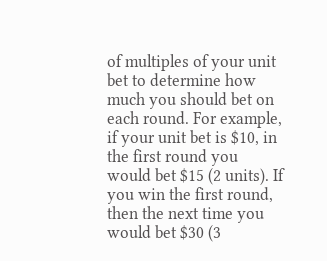of multiples of your unit bet to determine how much you should bet on each round. For example, if your unit bet is $10, in the first round you would bet $15 (2 units). If you win the first round, then the next time you would bet $30 (3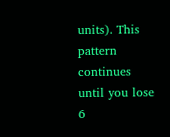units). This pattern continues until you lose 6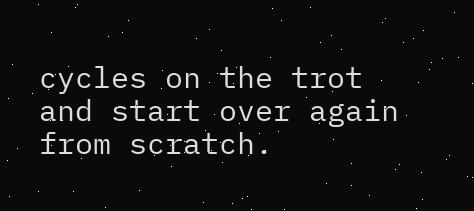cycles on the trot and start over again from scratch.